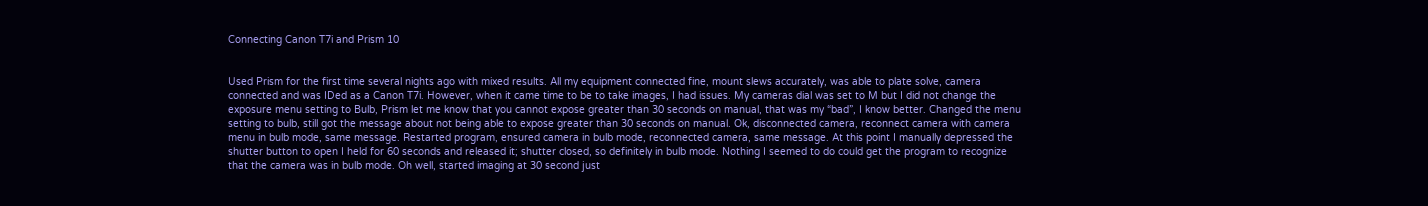Connecting Canon T7i and Prism 10


Used Prism for the first time several nights ago with mixed results. All my equipment connected fine, mount slews accurately, was able to plate solve, camera connected and was IDed as a Canon T7i. However, when it came time to be to take images, I had issues. My cameras dial was set to M but I did not change the exposure menu setting to Bulb, Prism let me know that you cannot expose greater than 30 seconds on manual, that was my “bad”, I know better. Changed the menu setting to bulb, still got the message about not being able to expose greater than 30 seconds on manual. Ok, disconnected camera, reconnect camera with camera menu in bulb mode, same message. Restarted program, ensured camera in bulb mode, reconnected camera, same message. At this point I manually depressed the shutter button to open I held for 60 seconds and released it; shutter closed, so definitely in bulb mode. Nothing I seemed to do could get the program to recognize that the camera was in bulb mode. Oh well, started imaging at 30 second just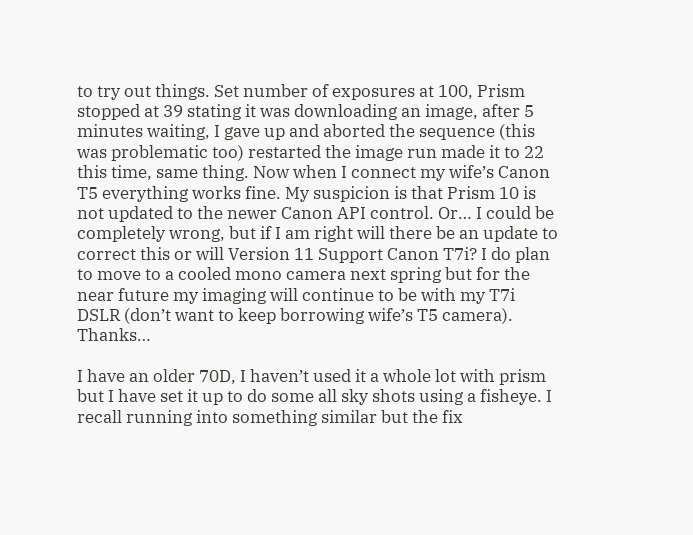to try out things. Set number of exposures at 100, Prism stopped at 39 stating it was downloading an image, after 5 minutes waiting, I gave up and aborted the sequence (this was problematic too) restarted the image run made it to 22 this time, same thing. Now when I connect my wife’s Canon T5 everything works fine. My suspicion is that Prism 10 is not updated to the newer Canon API control. Or… I could be completely wrong, but if I am right will there be an update to correct this or will Version 11 Support Canon T7i? I do plan to move to a cooled mono camera next spring but for the near future my imaging will continue to be with my T7i DSLR (don’t want to keep borrowing wife’s T5 camera). Thanks…

I have an older 70D, I haven’t used it a whole lot with prism but I have set it up to do some all sky shots using a fisheye. I recall running into something similar but the fix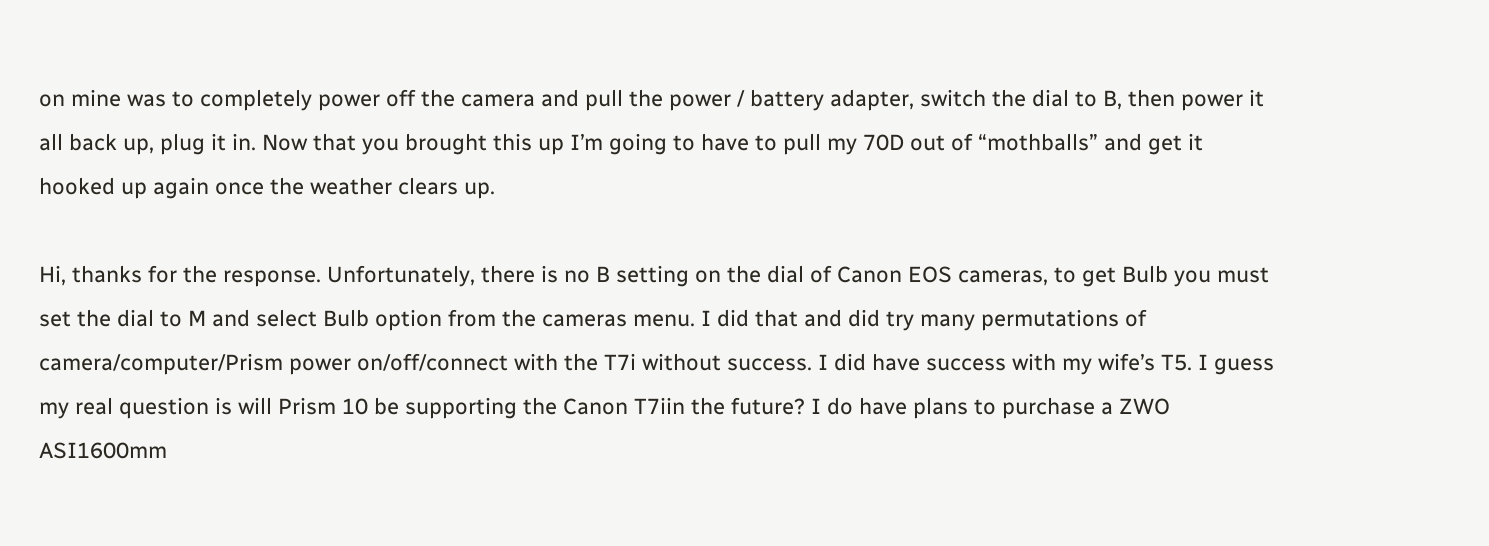on mine was to completely power off the camera and pull the power / battery adapter, switch the dial to B, then power it all back up, plug it in. Now that you brought this up I’m going to have to pull my 70D out of “mothballs” and get it hooked up again once the weather clears up.

Hi, thanks for the response. Unfortunately, there is no B setting on the dial of Canon EOS cameras, to get Bulb you must set the dial to M and select Bulb option from the cameras menu. I did that and did try many permutations of camera/computer/Prism power on/off/connect with the T7i without success. I did have success with my wife’s T5. I guess my real question is will Prism 10 be supporting the Canon T7iin the future? I do have plans to purchase a ZWO ASI1600mm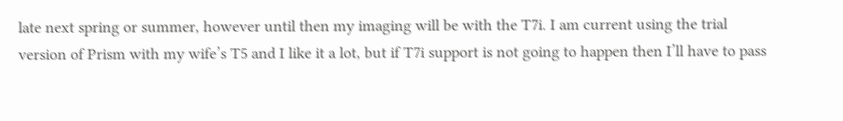late next spring or summer, however until then my imaging will be with the T7i. I am current using the trial version of Prism with my wife’s T5 and I like it a lot, but if T7i support is not going to happen then I’ll have to pass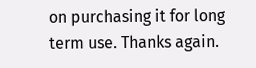on purchasing it for long term use. Thanks again.